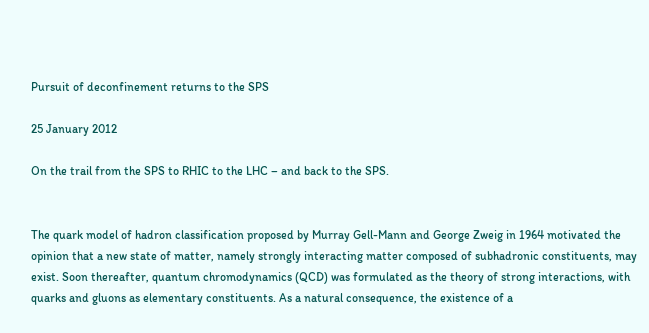Pursuit of deconfinement returns to the SPS

25 January 2012

On the trail from the SPS to RHIC to the LHC – and back to the SPS.


The quark model of hadron classification proposed by Murray Gell-Mann and George Zweig in 1964 motivated the opinion that a new state of matter, namely strongly interacting matter composed of subhadronic constituents, may exist. Soon thereafter, quantum chromodynamics (QCD) was formulated as the theory of strong interactions, with quarks and gluons as elementary constituents. As a natural consequence, the existence of a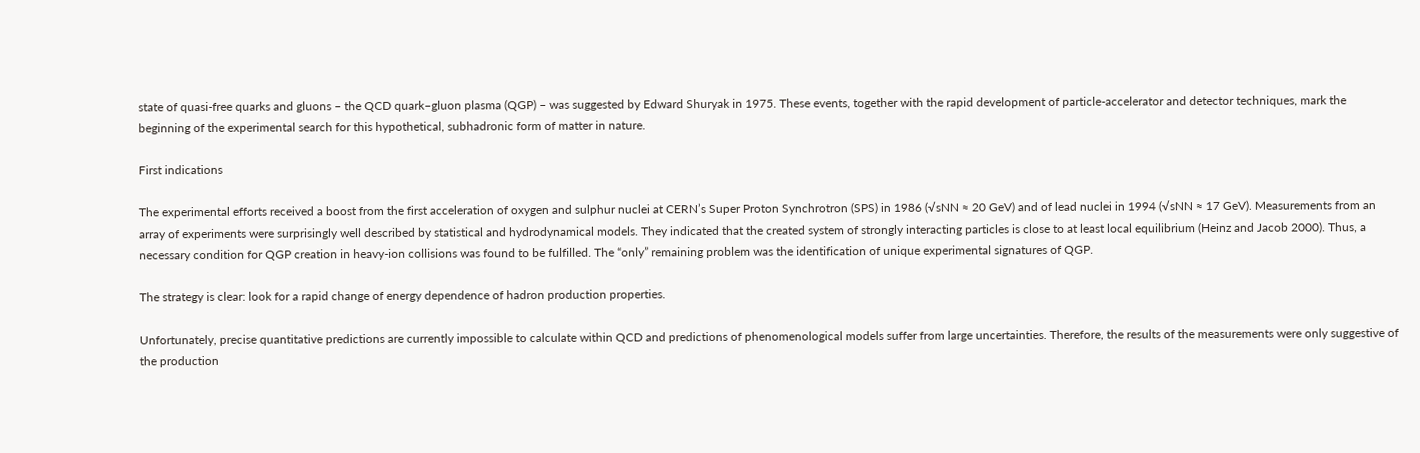state of quasi-free quarks and gluons – the QCD quark–gluon plasma (QGP) – was suggested by Edward Shuryak in 1975. These events, together with the rapid development of particle-accelerator and detector techniques, mark the beginning of the experimental search for this hypothetical, subhadronic form of matter in nature.

First indications

The experimental efforts received a boost from the first acceleration of oxygen and sulphur nuclei at CERN’s Super Proton Synchrotron (SPS) in 1986 (√sNN ≈ 20 GeV) and of lead nuclei in 1994 (√sNN ≈ 17 GeV). Measurements from an array of experiments were surprisingly well described by statistical and hydrodynamical models. They indicated that the created system of strongly interacting particles is close to at least local equilibrium (Heinz and Jacob 2000). Thus, a necessary condition for QGP creation in heavy-ion collisions was found to be fulfilled. The “only” remaining problem was the identification of unique experimental signatures of QGP.

The strategy is clear: look for a rapid change of energy dependence of hadron production properties.

Unfortunately, precise quantitative predictions are currently impossible to calculate within QCD and predictions of phenomenological models suffer from large uncertainties. Therefore, the results of the measurements were only suggestive of the production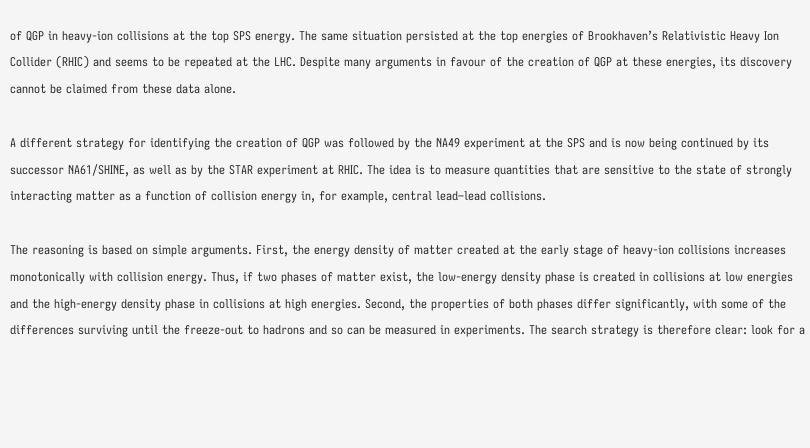of QGP in heavy-ion collisions at the top SPS energy. The same situation persisted at the top energies of Brookhaven’s Relativistic Heavy Ion Collider (RHIC) and seems to be repeated at the LHC. Despite many arguments in favour of the creation of QGP at these energies, its discovery cannot be claimed from these data alone.

A different strategy for identifying the creation of QGP was followed by the NA49 experiment at the SPS and is now being continued by its successor NA61/SHINE, as well as by the STAR experiment at RHIC. The idea is to measure quantities that are sensitive to the state of strongly interacting matter as a function of collision energy in, for example, central lead–lead collisions.

The reasoning is based on simple arguments. First, the energy density of matter created at the early stage of heavy-ion collisions increases monotonically with collision energy. Thus, if two phases of matter exist, the low-energy density phase is created in collisions at low energies and the high-energy density phase in collisions at high energies. Second, the properties of both phases differ significantly, with some of the differences surviving until the freeze-out to hadrons and so can be measured in experiments. The search strategy is therefore clear: look for a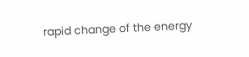rapid change of the energy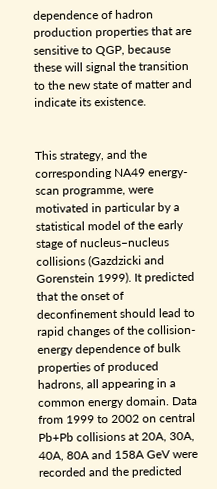dependence of hadron production properties that are sensitive to QGP, because these will signal the transition to the new state of matter and indicate its existence.


This strategy, and the corresponding NA49 energy-scan programme, were motivated in particular by a statistical model of the early stage of nucleus–nucleus collisions (Gazdzicki and Gorenstein 1999). It predicted that the onset of deconfinement should lead to rapid changes of the collision-energy dependence of bulk properties of produced hadrons, all appearing in a common energy domain. Data from 1999 to 2002 on central Pb+Pb collisions at 20A, 30A, 40A, 80A and 158A GeV were recorded and the predicted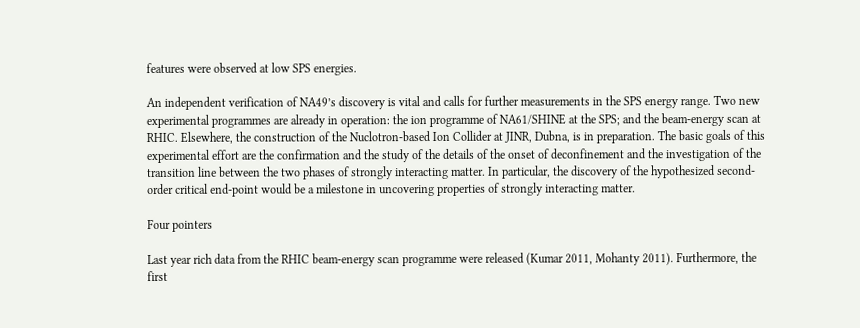features were observed at low SPS energies.

An independent verification of NA49’s discovery is vital and calls for further measurements in the SPS energy range. Two new experimental programmes are already in operation: the ion programme of NA61/SHINE at the SPS; and the beam-energy scan at RHIC. Elsewhere, the construction of the Nuclotron-based Ion Collider at JINR, Dubna, is in preparation. The basic goals of this experimental effort are the confirmation and the study of the details of the onset of deconfinement and the investigation of the transition line between the two phases of strongly interacting matter. In particular, the discovery of the hypothesized second-order critical end-point would be a milestone in uncovering properties of strongly interacting matter.

Four pointers

Last year rich data from the RHIC beam-energy scan programme were released (Kumar 2011, Mohanty 2011). Furthermore, the first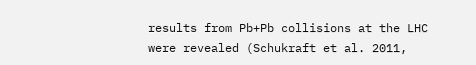results from Pb+Pb collisions at the LHC were revealed (Schukraft et al. 2011,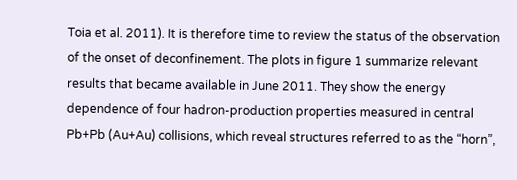Toia et al. 2011). It is therefore time to review the status of the observation of the onset of deconfinement. The plots in figure 1 summarize relevant results that became available in June 2011. They show the energy dependence of four hadron-production properties measured in central Pb+Pb (Au+Au) collisions, which reveal structures referred to as the “horn”,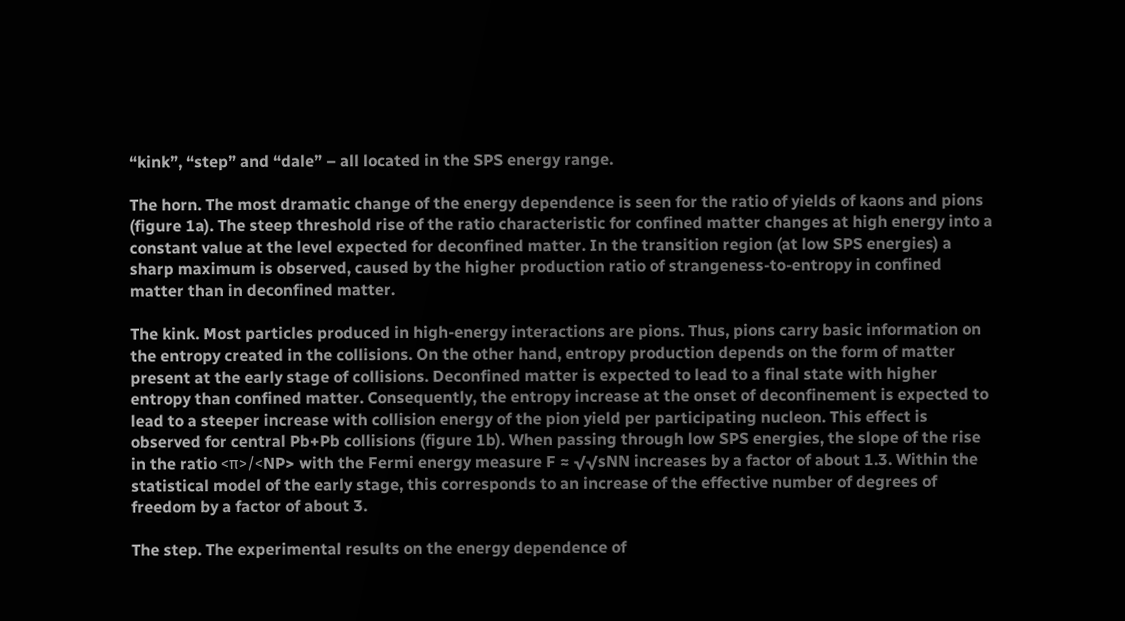“kink”, “step” and “dale” – all located in the SPS energy range.

The horn. The most dramatic change of the energy dependence is seen for the ratio of yields of kaons and pions (figure 1a). The steep threshold rise of the ratio characteristic for confined matter changes at high energy into a constant value at the level expected for deconfined matter. In the transition region (at low SPS energies) a sharp maximum is observed, caused by the higher production ratio of strangeness-to-entropy in confined matter than in deconfined matter.

The kink. Most particles produced in high-energy interactions are pions. Thus, pions carry basic information on the entropy created in the collisions. On the other hand, entropy production depends on the form of matter present at the early stage of collisions. Deconfined matter is expected to lead to a final state with higher entropy than confined matter. Consequently, the entropy increase at the onset of deconfinement is expected to lead to a steeper increase with collision energy of the pion yield per participating nucleon. This effect is observed for central Pb+Pb collisions (figure 1b). When passing through low SPS energies, the slope of the rise in the ratio <π>/<NP> with the Fermi energy measure F ≈ √√sNN increases by a factor of about 1.3. Within the statistical model of the early stage, this corresponds to an increase of the effective number of degrees of freedom by a factor of about 3.

The step. The experimental results on the energy dependence of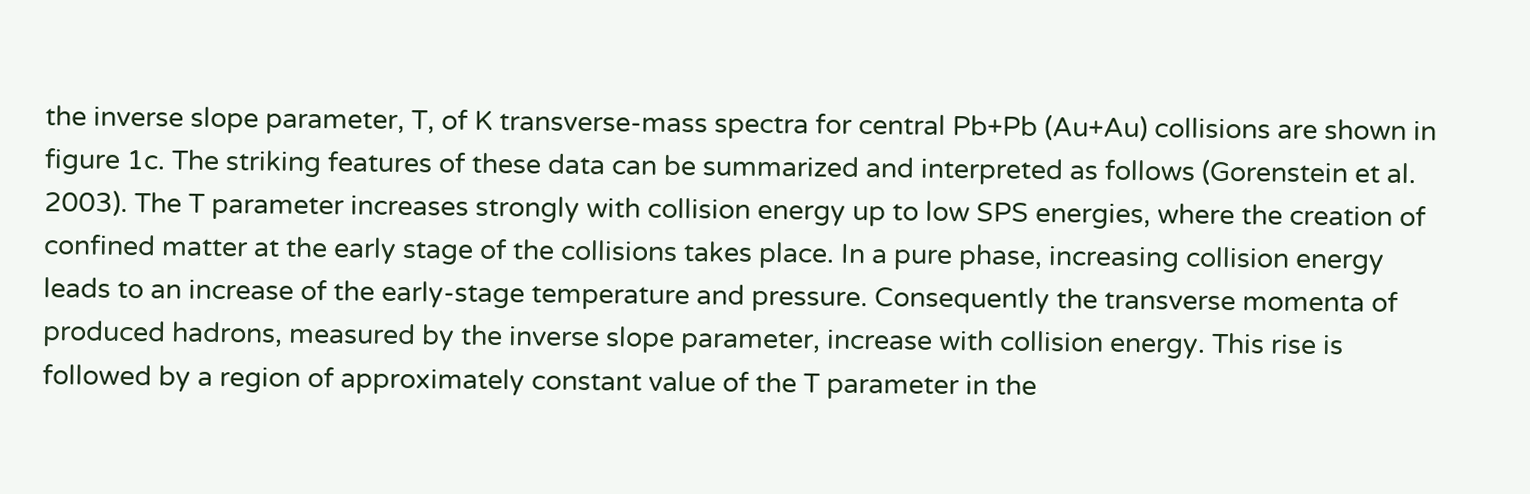the inverse slope parameter, T, of K transverse-mass spectra for central Pb+Pb (Au+Au) collisions are shown in figure 1c. The striking features of these data can be summarized and interpreted as follows (Gorenstein et al. 2003). The T parameter increases strongly with collision energy up to low SPS energies, where the creation of confined matter at the early stage of the collisions takes place. In a pure phase, increasing collision energy leads to an increase of the early-stage temperature and pressure. Consequently the transverse momenta of produced hadrons, measured by the inverse slope parameter, increase with collision energy. This rise is followed by a region of approximately constant value of the T parameter in the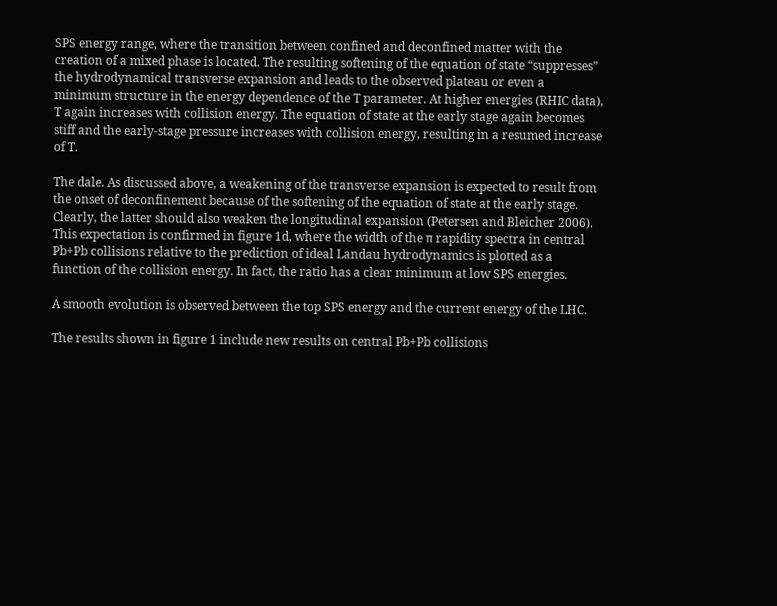SPS energy range, where the transition between confined and deconfined matter with the creation of a mixed phase is located. The resulting softening of the equation of state “suppresses” the hydrodynamical transverse expansion and leads to the observed plateau or even a minimum structure in the energy dependence of the T parameter. At higher energies (RHIC data), T again increases with collision energy. The equation of state at the early stage again becomes stiff and the early-stage pressure increases with collision energy, resulting in a resumed increase of T.

The dale. As discussed above, a weakening of the transverse expansion is expected to result from the onset of deconfinement because of the softening of the equation of state at the early stage. Clearly, the latter should also weaken the longitudinal expansion (Petersen and Bleicher 2006). This expectation is confirmed in figure 1d, where the width of the π rapidity spectra in central Pb+Pb collisions relative to the prediction of ideal Landau hydrodynamics is plotted as a function of the collision energy. In fact, the ratio has a clear minimum at low SPS energies.

A smooth evolution is observed between the top SPS energy and the current energy of the LHC.

The results shown in figure 1 include new results on central Pb+Pb collisions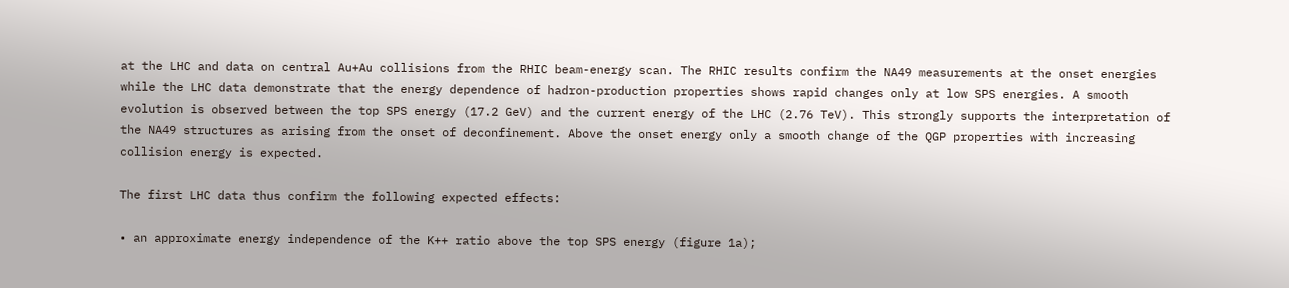at the LHC and data on central Au+Au collisions from the RHIC beam-energy scan. The RHIC results confirm the NA49 measurements at the onset energies while the LHC data demonstrate that the energy dependence of hadron-production properties shows rapid changes only at low SPS energies. A smooth evolution is observed between the top SPS energy (17.2 GeV) and the current energy of the LHC (2.76 TeV). This strongly supports the interpretation of the NA49 structures as arising from the onset of deconfinement. Above the onset energy only a smooth change of the QGP properties with increasing collision energy is expected.

The first LHC data thus confirm the following expected effects:

• an approximate energy independence of the K++ ratio above the top SPS energy (figure 1a);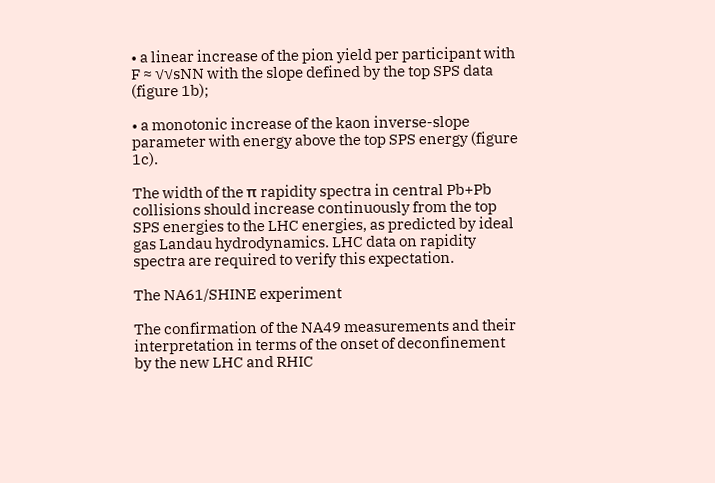• a linear increase of the pion yield per participant with F ≈ √√sNN with the slope defined by the top SPS data (figure 1b);

• a monotonic increase of the kaon inverse-slope parameter with energy above the top SPS energy (figure 1c).

The width of the π rapidity spectra in central Pb+Pb collisions should increase continuously from the top SPS energies to the LHC energies, as predicted by ideal gas Landau hydrodynamics. LHC data on rapidity spectra are required to verify this expectation.

The NA61/SHINE experiment

The confirmation of the NA49 measurements and their interpretation in terms of the onset of deconfinement by the new LHC and RHIC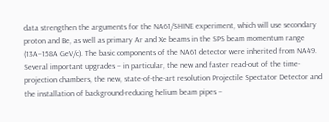data strengthen the arguments for the NA61/SHINE experiment, which will use secondary proton and Be, as well as primary Ar and Xe beams in the SPS beam momentum range (13A–158A GeV/c). The basic components of the NA61 detector were inherited from NA49. Several important upgrades – in particular, the new and faster read-out of the time-projection chambers, the new, state-of-the-art resolution Projectile Spectator Detector and the installation of background-reducing helium beam pipes –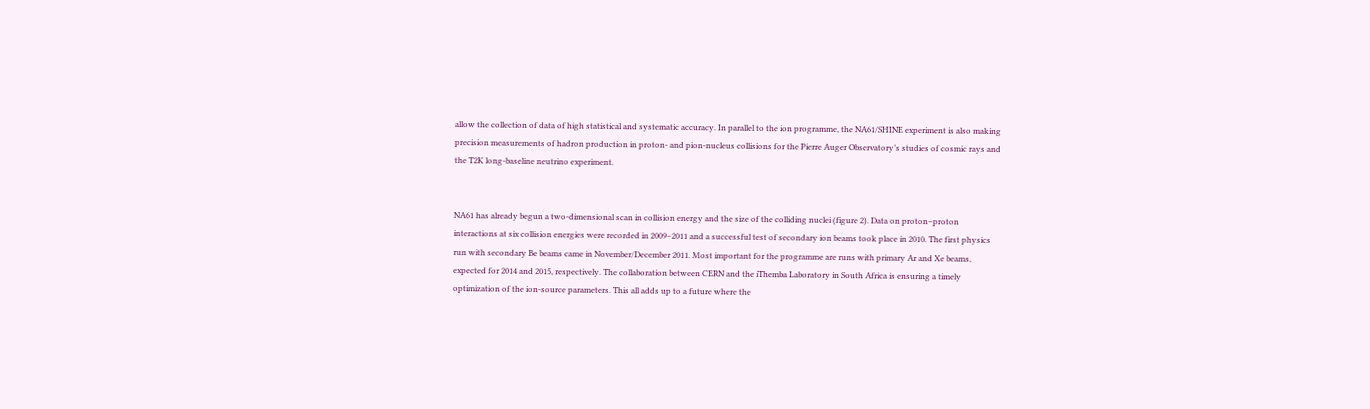allow the collection of data of high statistical and systematic accuracy. In parallel to the ion programme, the NA61/SHINE experiment is also making precision measurements of hadron production in proton- and pion-nucleus collisions for the Pierre Auger Observatory’s studies of cosmic rays and the T2K long-baseline neutrino experiment.


NA61 has already begun a two-dimensional scan in collision energy and the size of the colliding nuclei (figure 2). Data on proton–proton interactions at six collision energies were recorded in 2009–2011 and a successful test of secondary ion beams took place in 2010. The first physics run with secondary Be beams came in November/December 2011. Most important for the programme are runs with primary Ar and Xe beams, expected for 2014 and 2015, respectively. The collaboration between CERN and the iThemba Laboratory in South Africa is ensuring a timely optimization of the ion-source parameters. This all adds up to a future where the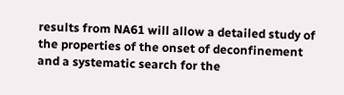results from NA61 will allow a detailed study of the properties of the onset of deconfinement and a systematic search for the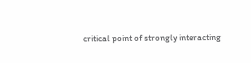critical point of strongly interacting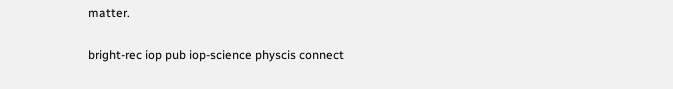matter.

bright-rec iop pub iop-science physcis connect